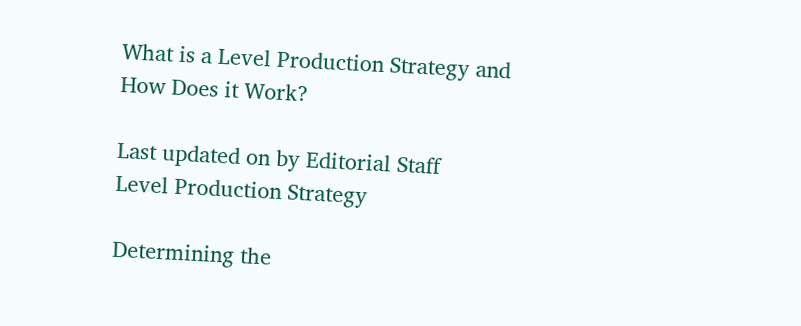What is a Level Production Strategy and How Does it Work?

Last updated on by Editorial Staff
Level Production Strategy

Determining the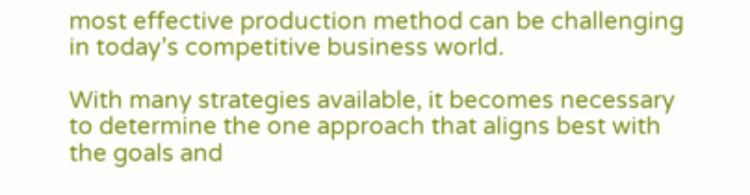most effective production method can be challenging in today’s competitive business world.

With many strategies available, it becomes necessary to determine the one approach that aligns best with the goals and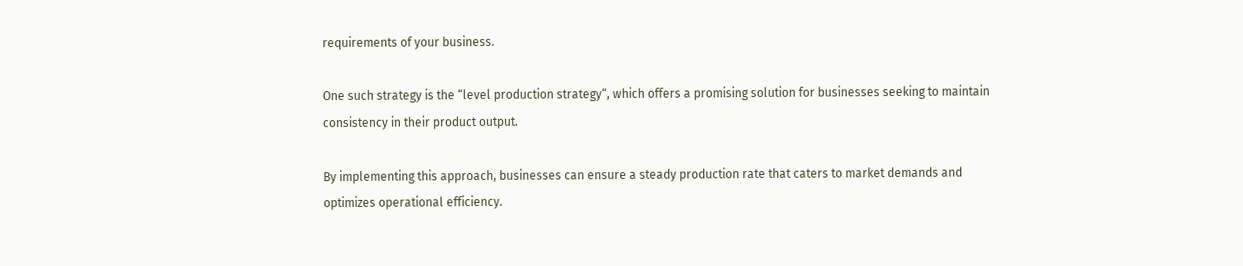requirements of your business.

One such strategy is the “level production strategy“, which offers a promising solution for businesses seeking to maintain consistency in their product output.

By implementing this approach, businesses can ensure a steady production rate that caters to market demands and optimizes operational efficiency.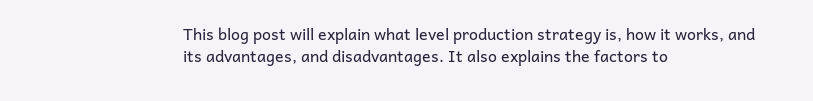This blog post will explain what level production strategy is, how it works, and its advantages, and disadvantages. It also explains the factors to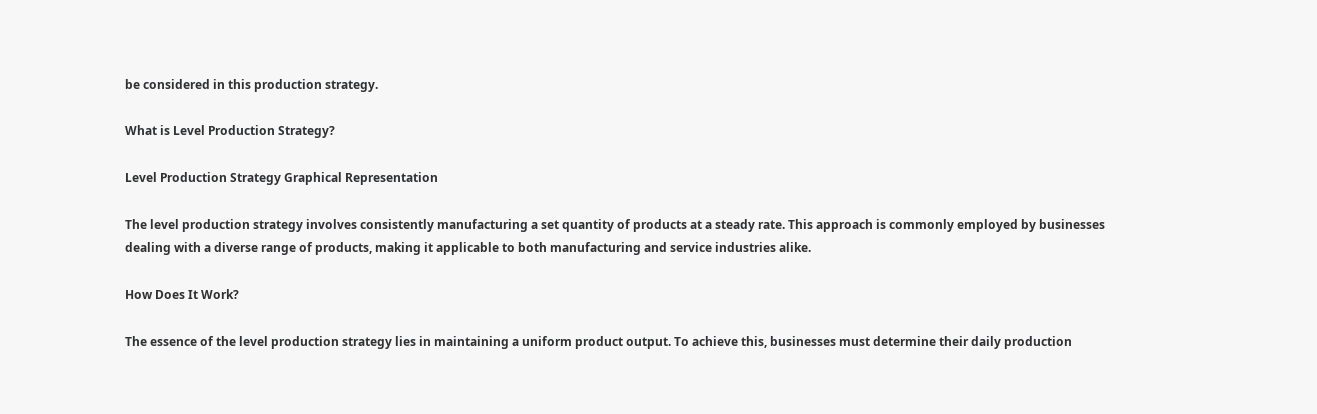be considered in this production strategy.

What is Level Production Strategy?

Level Production Strategy Graphical Representation

The level production strategy involves consistently manufacturing a set quantity of products at a steady rate. This approach is commonly employed by businesses dealing with a diverse range of products, making it applicable to both manufacturing and service industries alike.

How Does It Work?

The essence of the level production strategy lies in maintaining a uniform product output. To achieve this, businesses must determine their daily production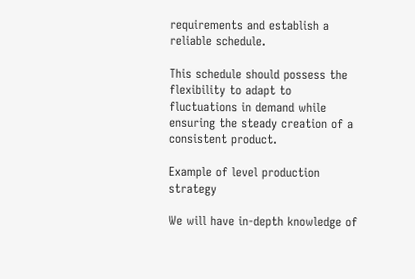requirements and establish a reliable schedule.

This schedule should possess the flexibility to adapt to fluctuations in demand while ensuring the steady creation of a consistent product.

Example of level production strategy

We will have in-depth knowledge of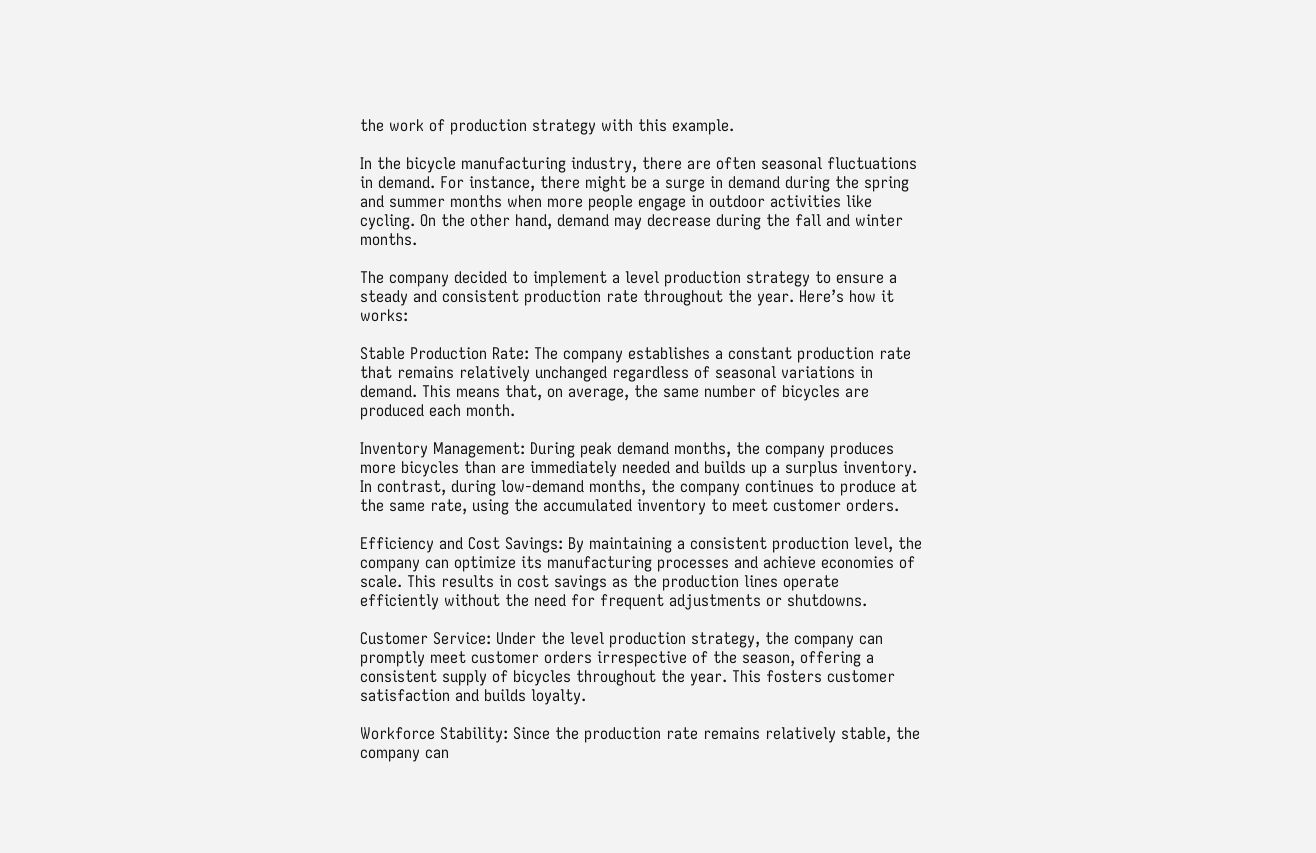the work of production strategy with this example.

In the bicycle manufacturing industry, there are often seasonal fluctuations in demand. For instance, there might be a surge in demand during the spring and summer months when more people engage in outdoor activities like cycling. On the other hand, demand may decrease during the fall and winter months.

The company decided to implement a level production strategy to ensure a steady and consistent production rate throughout the year. Here’s how it works:

Stable Production Rate: The company establishes a constant production rate that remains relatively unchanged regardless of seasonal variations in demand. This means that, on average, the same number of bicycles are produced each month.

Inventory Management: During peak demand months, the company produces more bicycles than are immediately needed and builds up a surplus inventory. In contrast, during low-demand months, the company continues to produce at the same rate, using the accumulated inventory to meet customer orders.

Efficiency and Cost Savings: By maintaining a consistent production level, the company can optimize its manufacturing processes and achieve economies of scale. This results in cost savings as the production lines operate efficiently without the need for frequent adjustments or shutdowns.

Customer Service: Under the level production strategy, the company can promptly meet customer orders irrespective of the season, offering a consistent supply of bicycles throughout the year. This fosters customer satisfaction and builds loyalty.

Workforce Stability: Since the production rate remains relatively stable, the company can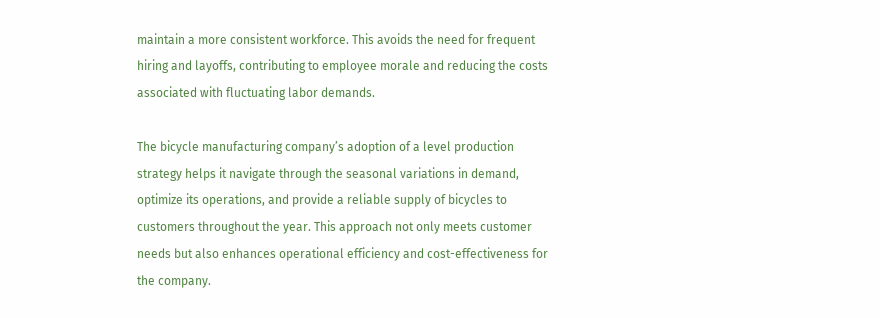maintain a more consistent workforce. This avoids the need for frequent hiring and layoffs, contributing to employee morale and reducing the costs associated with fluctuating labor demands.

The bicycle manufacturing company’s adoption of a level production strategy helps it navigate through the seasonal variations in demand, optimize its operations, and provide a reliable supply of bicycles to customers throughout the year. This approach not only meets customer needs but also enhances operational efficiency and cost-effectiveness for the company.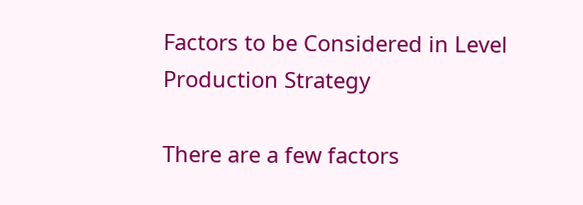Factors to be Considered in Level Production Strategy

There are a few factors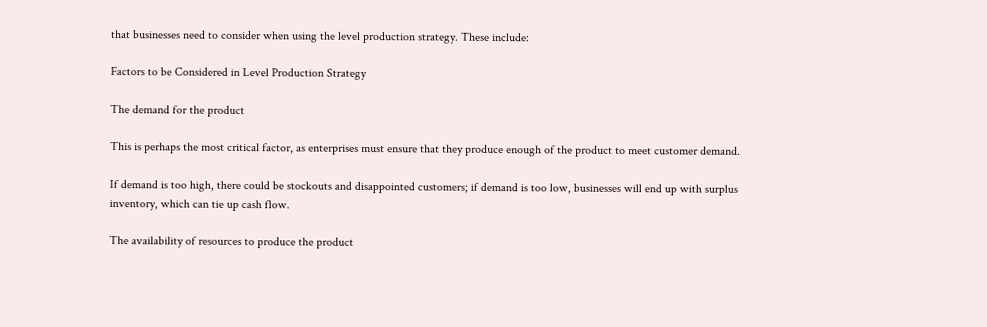that businesses need to consider when using the level production strategy. These include:

Factors to be Considered in Level Production Strategy

The demand for the product

This is perhaps the most critical factor, as enterprises must ensure that they produce enough of the product to meet customer demand.

If demand is too high, there could be stockouts and disappointed customers; if demand is too low, businesses will end up with surplus inventory, which can tie up cash flow.

The availability of resources to produce the product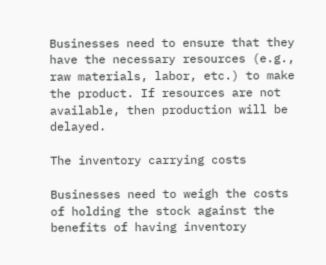Businesses need to ensure that they have the necessary resources (e.g., raw materials, labor, etc.) to make the product. If resources are not available, then production will be delayed.

The inventory carrying costs

Businesses need to weigh the costs of holding the stock against the benefits of having inventory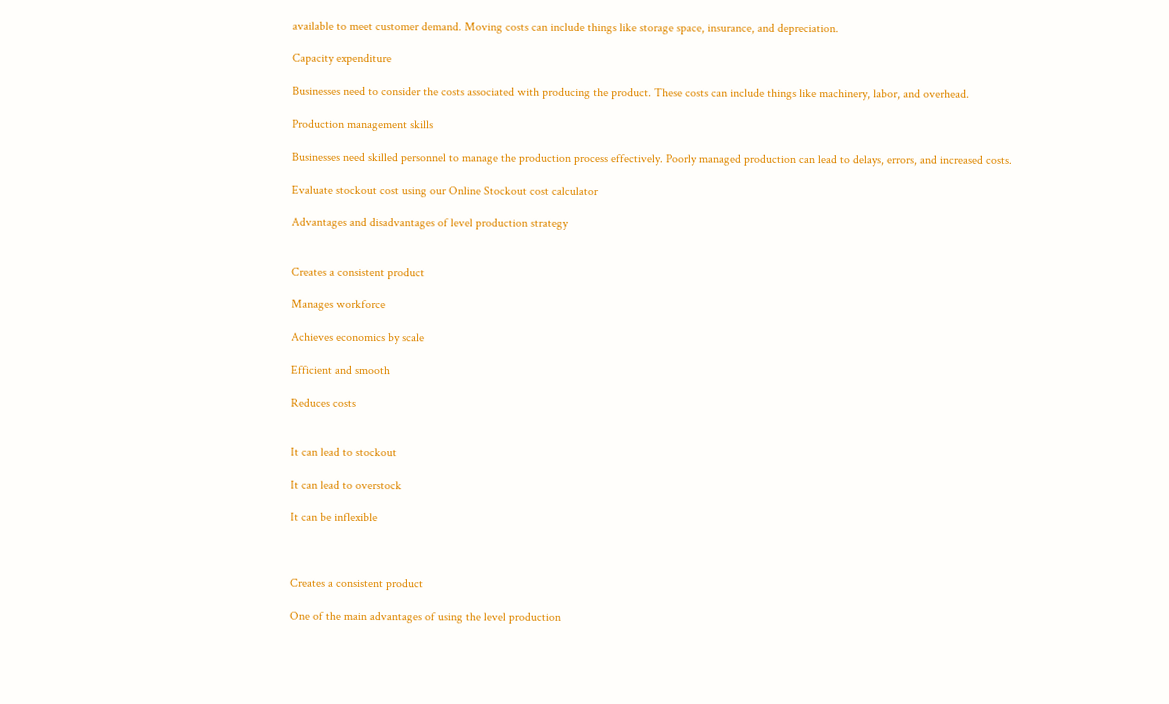available to meet customer demand. Moving costs can include things like storage space, insurance, and depreciation.

Capacity expenditure

Businesses need to consider the costs associated with producing the product. These costs can include things like machinery, labor, and overhead.

Production management skills

Businesses need skilled personnel to manage the production process effectively. Poorly managed production can lead to delays, errors, and increased costs.

Evaluate stockout cost using our Online Stockout cost calculator

Advantages and disadvantages of level production strategy


Creates a consistent product

Manages workforce

Achieves economics by scale

Efficient and smooth

Reduces costs


It can lead to stockout

It can lead to overstock

It can be inflexible



Creates a consistent product

One of the main advantages of using the level production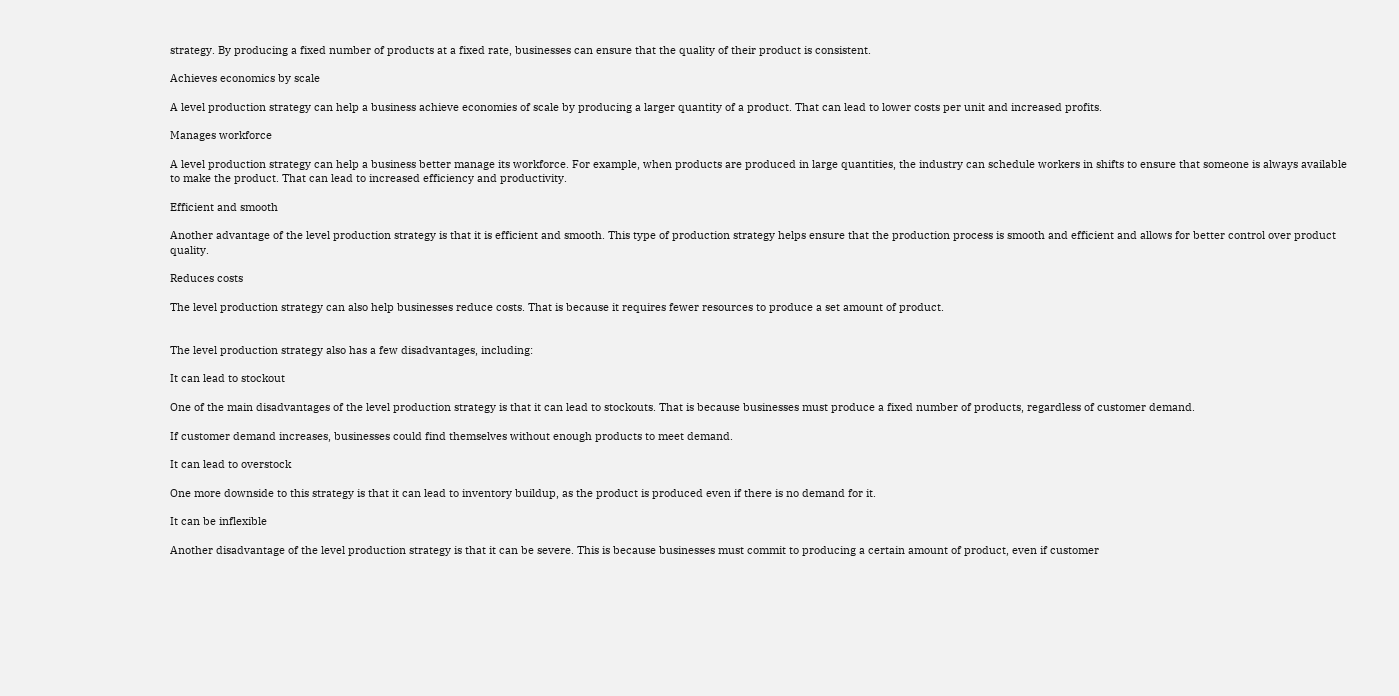strategy. By producing a fixed number of products at a fixed rate, businesses can ensure that the quality of their product is consistent.

Achieves economics by scale

A level production strategy can help a business achieve economies of scale by producing a larger quantity of a product. That can lead to lower costs per unit and increased profits.

Manages workforce

A level production strategy can help a business better manage its workforce. For example, when products are produced in large quantities, the industry can schedule workers in shifts to ensure that someone is always available to make the product. That can lead to increased efficiency and productivity.

Efficient and smooth

Another advantage of the level production strategy is that it is efficient and smooth. This type of production strategy helps ensure that the production process is smooth and efficient and allows for better control over product quality.

Reduces costs

The level production strategy can also help businesses reduce costs. That is because it requires fewer resources to produce a set amount of product.


The level production strategy also has a few disadvantages, including:

It can lead to stockout

One of the main disadvantages of the level production strategy is that it can lead to stockouts. That is because businesses must produce a fixed number of products, regardless of customer demand.

If customer demand increases, businesses could find themselves without enough products to meet demand.

It can lead to overstock

One more downside to this strategy is that it can lead to inventory buildup, as the product is produced even if there is no demand for it.

It can be inflexible

Another disadvantage of the level production strategy is that it can be severe. This is because businesses must commit to producing a certain amount of product, even if customer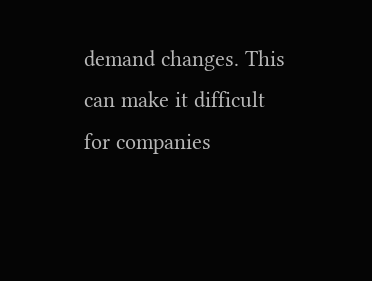demand changes. This can make it difficult for companies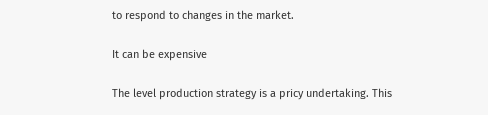to respond to changes in the market.

It can be expensive

The level production strategy is a pricy undertaking. This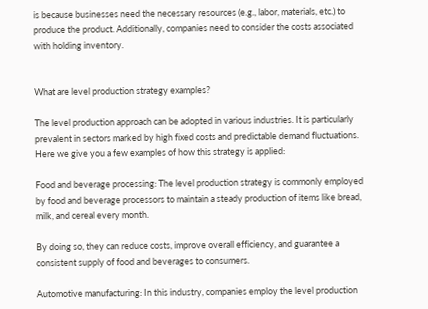is because businesses need the necessary resources (e.g., labor, materials, etc.) to produce the product. Additionally, companies need to consider the costs associated with holding inventory.


What are level production strategy examples?

The level production approach can be adopted in various industries. It is particularly prevalent in sectors marked by high fixed costs and predictable demand fluctuations. Here we give you a few examples of how this strategy is applied:

Food and beverage processing: The level production strategy is commonly employed by food and beverage processors to maintain a steady production of items like bread, milk, and cereal every month.

By doing so, they can reduce costs, improve overall efficiency, and guarantee a consistent supply of food and beverages to consumers.

Automotive manufacturing: In this industry, companies employ the level production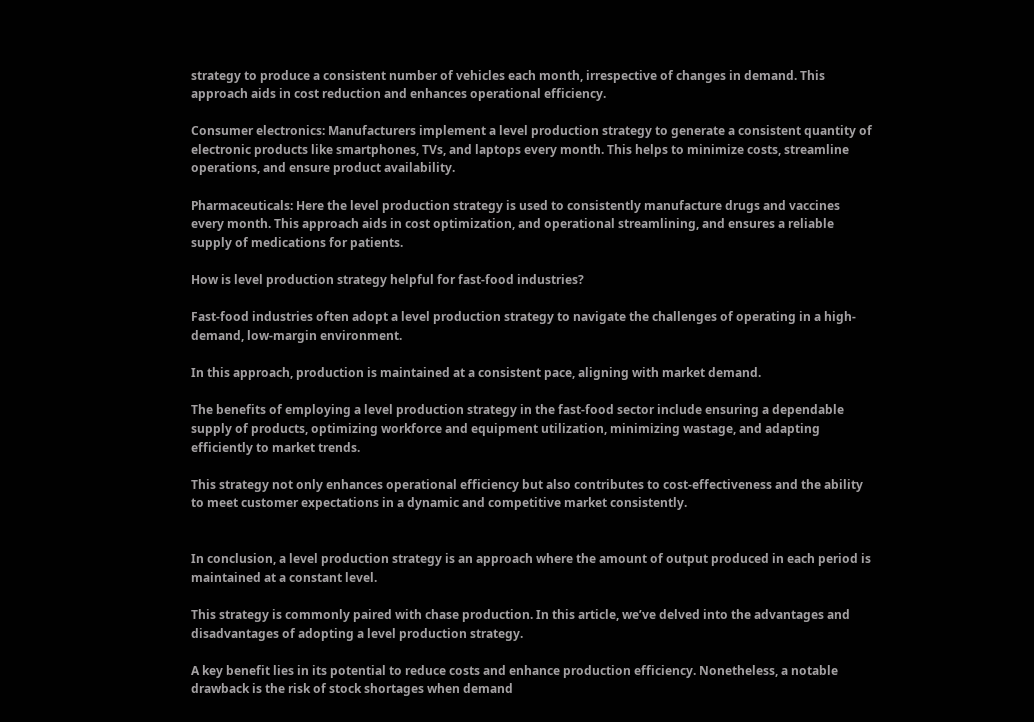strategy to produce a consistent number of vehicles each month, irrespective of changes in demand. This approach aids in cost reduction and enhances operational efficiency.

Consumer electronics: Manufacturers implement a level production strategy to generate a consistent quantity of electronic products like smartphones, TVs, and laptops every month. This helps to minimize costs, streamline operations, and ensure product availability.

Pharmaceuticals: Here the level production strategy is used to consistently manufacture drugs and vaccines every month. This approach aids in cost optimization, and operational streamlining, and ensures a reliable supply of medications for patients.

How is level production strategy helpful for fast-food industries?

Fast-food industries often adopt a level production strategy to navigate the challenges of operating in a high-demand, low-margin environment.

In this approach, production is maintained at a consistent pace, aligning with market demand.

The benefits of employing a level production strategy in the fast-food sector include ensuring a dependable supply of products, optimizing workforce and equipment utilization, minimizing wastage, and adapting efficiently to market trends.

This strategy not only enhances operational efficiency but also contributes to cost-effectiveness and the ability to meet customer expectations in a dynamic and competitive market consistently.


In conclusion, a level production strategy is an approach where the amount of output produced in each period is maintained at a constant level.

This strategy is commonly paired with chase production. In this article, we’ve delved into the advantages and disadvantages of adopting a level production strategy.

A key benefit lies in its potential to reduce costs and enhance production efficiency. Nonetheless, a notable drawback is the risk of stock shortages when demand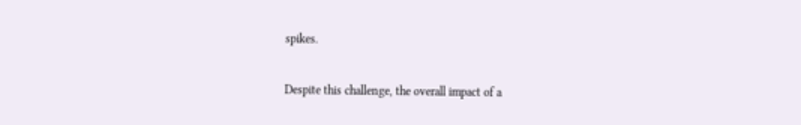spikes.

Despite this challenge, the overall impact of a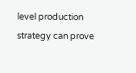level production strategy can prove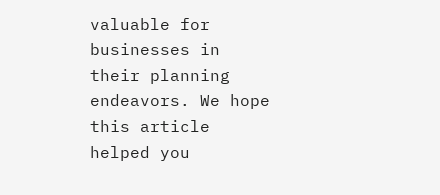valuable for businesses in their planning endeavors. We hope this article helped you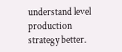understand level production strategy better.